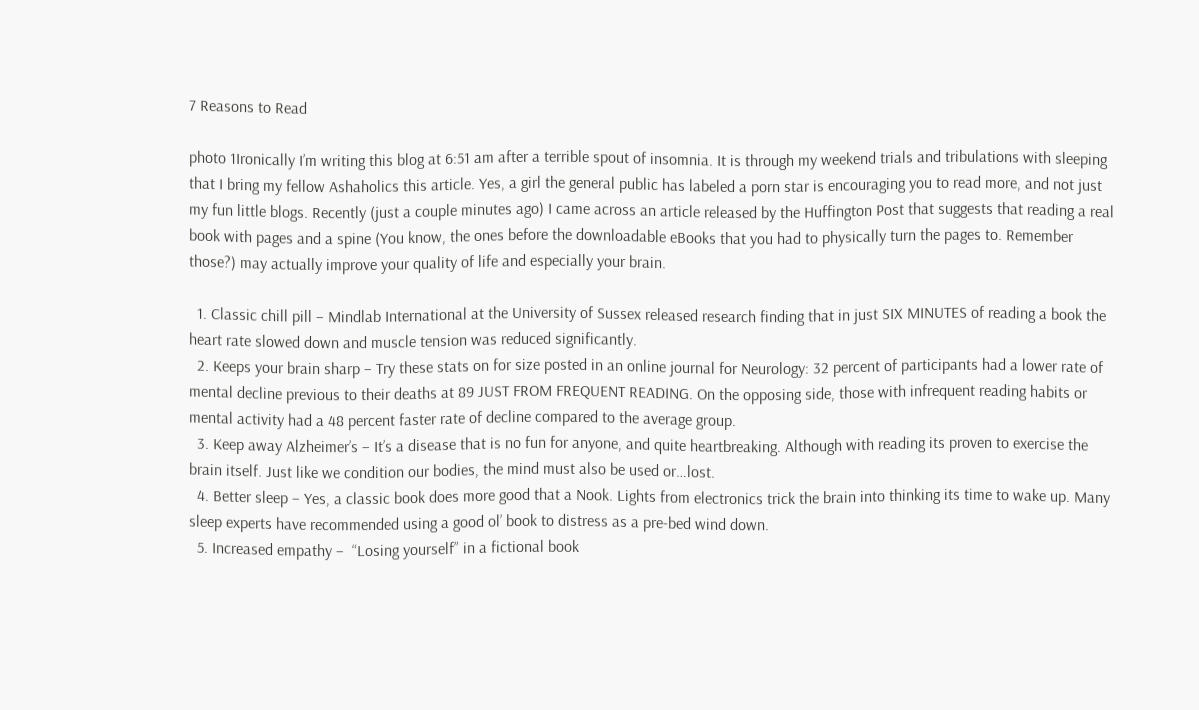7 Reasons to Read

photo 1Ironically I’m writing this blog at 6:51 am after a terrible spout of insomnia. It is through my weekend trials and tribulations with sleeping that I bring my fellow Ashaholics this article. Yes, a girl the general public has labeled a porn star is encouraging you to read more, and not just my fun little blogs. Recently (just a couple minutes ago) I came across an article released by the Huffington Post that suggests that reading a real book with pages and a spine (You know, the ones before the downloadable eBooks that you had to physically turn the pages to. Remember those?) may actually improve your quality of life and especially your brain.

  1. Classic chill pill – Mindlab International at the University of Sussex released research finding that in just SIX MINUTES of reading a book the heart rate slowed down and muscle tension was reduced significantly.
  2. Keeps your brain sharp – Try these stats on for size posted in an online journal for Neurology: 32 percent of participants had a lower rate of mental decline previous to their deaths at 89 JUST FROM FREQUENT READING. On the opposing side, those with infrequent reading habits or mental activity had a 48 percent faster rate of decline compared to the average group.
  3. Keep away Alzheimer’s – It’s a disease that is no fun for anyone, and quite heartbreaking. Although with reading its proven to exercise the brain itself. Just like we condition our bodies, the mind must also be used or…lost.
  4. Better sleep – Yes, a classic book does more good that a Nook. Lights from electronics trick the brain into thinking its time to wake up. Many sleep experts have recommended using a good ol’ book to distress as a pre-bed wind down.
  5. Increased empathy –  “Losing yourself” in a fictional book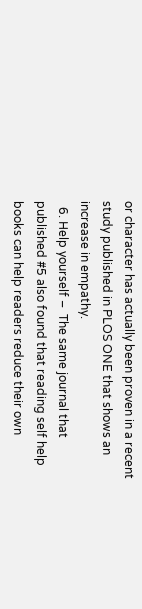or character has actually been proven in a recent study published in PLOS ONE that shows an increase in empathy.
  6. Help yourself –  The same journal that published #5 also found that reading self help books can help readers reduce their own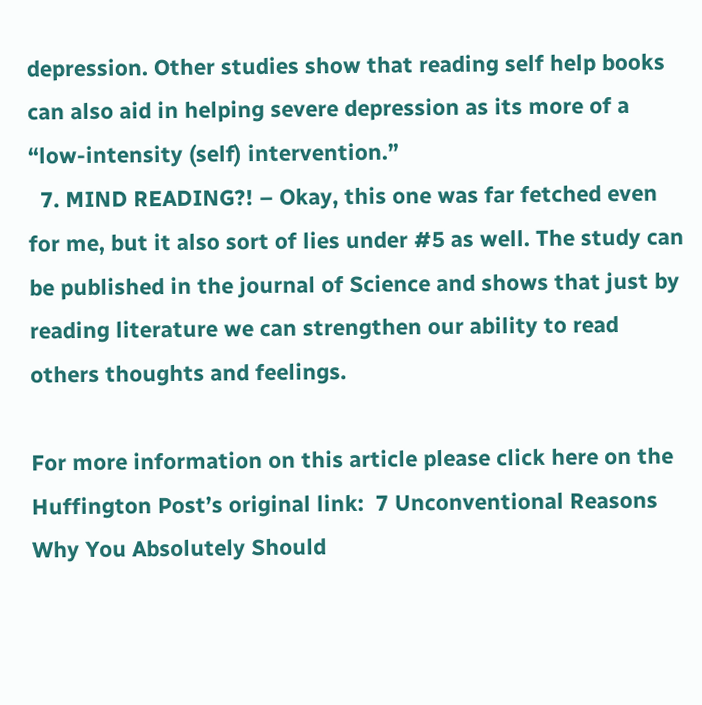depression. Other studies show that reading self help books can also aid in helping severe depression as its more of a “low-intensity (self) intervention.”
  7. MIND READING?! – Okay, this one was far fetched even for me, but it also sort of lies under #5 as well. The study can be published in the journal of Science and shows that just by reading literature we can strengthen our ability to read others thoughts and feelings.

For more information on this article please click here on the Huffington Post’s original link:  7 Unconventional Reasons Why You Absolutely Should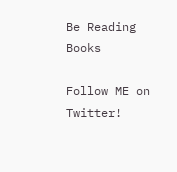Be Reading Books

Follow ME on Twitter!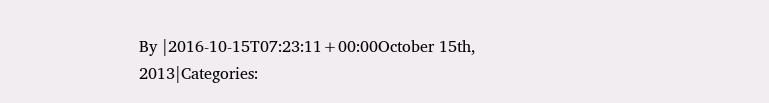By |2016-10-15T07:23:11+00:00October 15th, 2013|Categories: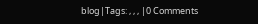blog|Tags: , , , |0 Comments